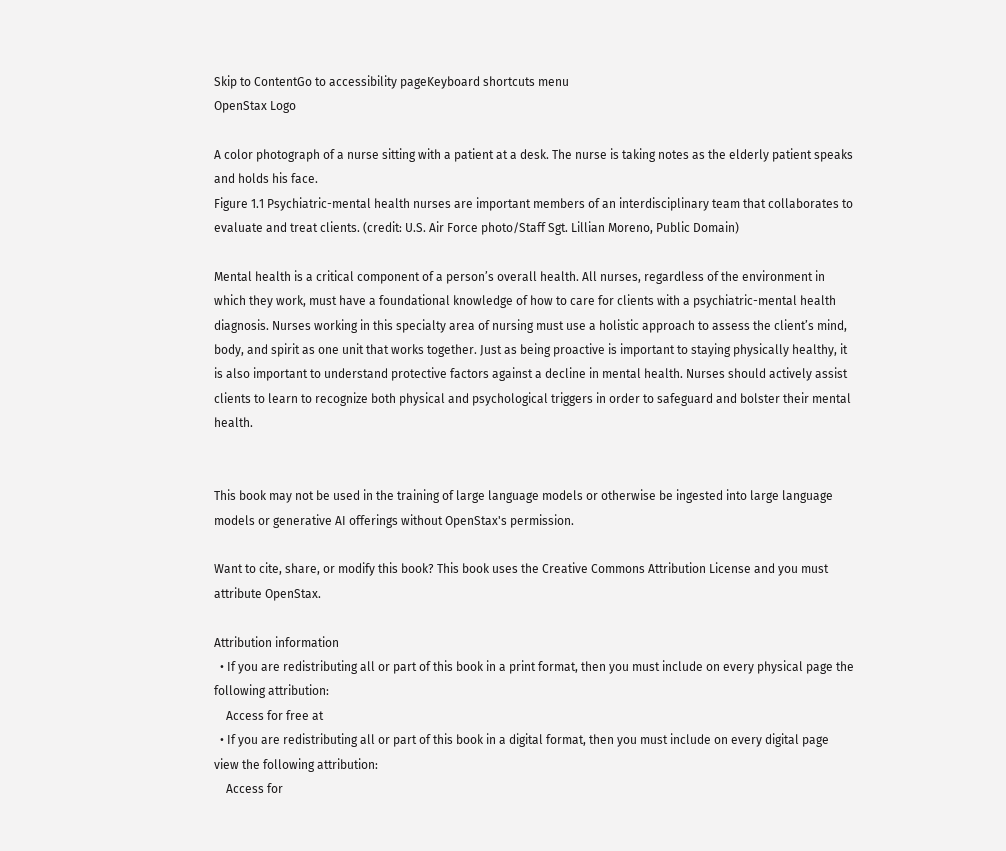Skip to ContentGo to accessibility pageKeyboard shortcuts menu
OpenStax Logo

A color photograph of a nurse sitting with a patient at a desk. The nurse is taking notes as the elderly patient speaks and holds his face.
Figure 1.1 Psychiatric-mental health nurses are important members of an interdisciplinary team that collaborates to evaluate and treat clients. (credit: U.S. Air Force photo/Staff Sgt. Lillian Moreno, Public Domain)

Mental health is a critical component of a person’s overall health. All nurses, regardless of the environment in which they work, must have a foundational knowledge of how to care for clients with a psychiatric-mental health diagnosis. Nurses working in this specialty area of nursing must use a holistic approach to assess the client’s mind, body, and spirit as one unit that works together. Just as being proactive is important to staying physically healthy, it is also important to understand protective factors against a decline in mental health. Nurses should actively assist clients to learn to recognize both physical and psychological triggers in order to safeguard and bolster their mental health.


This book may not be used in the training of large language models or otherwise be ingested into large language models or generative AI offerings without OpenStax's permission.

Want to cite, share, or modify this book? This book uses the Creative Commons Attribution License and you must attribute OpenStax.

Attribution information
  • If you are redistributing all or part of this book in a print format, then you must include on every physical page the following attribution:
    Access for free at
  • If you are redistributing all or part of this book in a digital format, then you must include on every digital page view the following attribution:
    Access for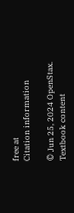free at
Citation information

© Jun 25, 2024 OpenStax. Textbook content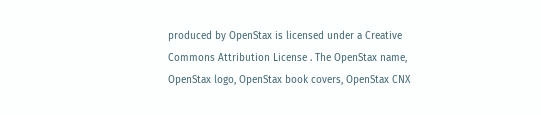produced by OpenStax is licensed under a Creative Commons Attribution License . The OpenStax name, OpenStax logo, OpenStax book covers, OpenStax CNX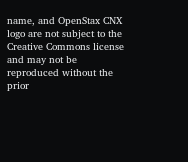name, and OpenStax CNX logo are not subject to the Creative Commons license and may not be reproduced without the prior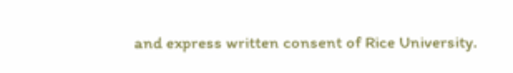and express written consent of Rice University.